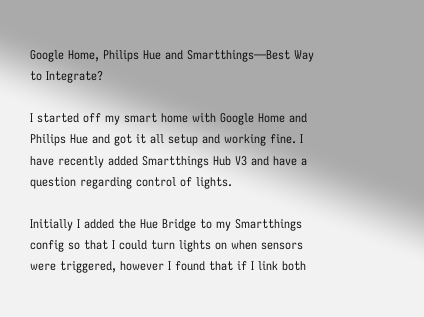Google Home, Philips Hue and Smartthings—Best Way to Integrate?

I started off my smart home with Google Home and Philips Hue and got it all setup and working fine. I have recently added Smartthings Hub V3 and have a question regarding control of lights.

Initially I added the Hue Bridge to my Smartthings config so that I could turn lights on when sensors were triggered, however I found that if I link both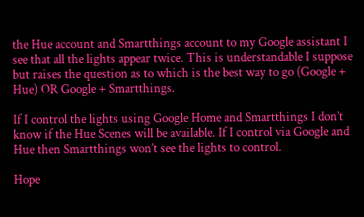the Hue account and Smartthings account to my Google assistant I see that all the lights appear twice. This is understandable I suppose but raises the question as to which is the best way to go (Google + Hue) OR Google + Smartthings.

If I control the lights using Google Home and Smartthings I don’t know if the Hue Scenes will be available. If I control via Google and Hue then Smartthings won’t see the lights to control.

Hope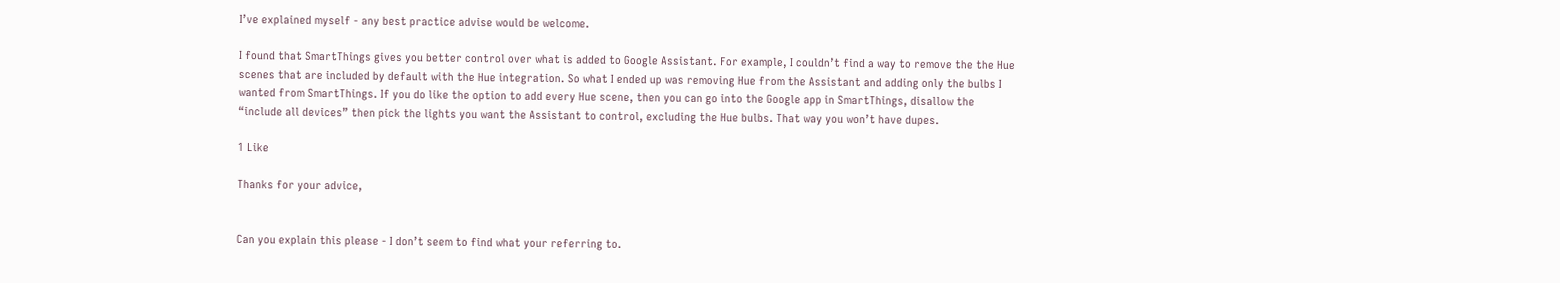I’ve explained myself - any best practice advise would be welcome.

I found that SmartThings gives you better control over what is added to Google Assistant. For example, I couldn’t find a way to remove the the Hue scenes that are included by default with the Hue integration. So what I ended up was removing Hue from the Assistant and adding only the bulbs I wanted from SmartThings. If you do like the option to add every Hue scene, then you can go into the Google app in SmartThings, disallow the “include all devices” then pick the lights you want the Assistant to control, excluding the Hue bulbs. That way you won’t have dupes.

1 Like

Thanks for your advice,


Can you explain this please - I don’t seem to find what your referring to.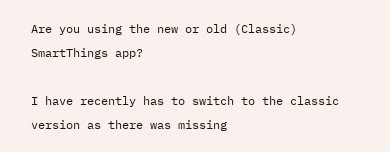Are you using the new or old (Classic) SmartThings app?

I have recently has to switch to the classic version as there was missing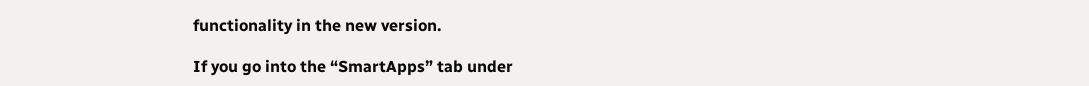functionality in the new version.

If you go into the “SmartApps” tab under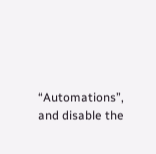“Automations”, and disable the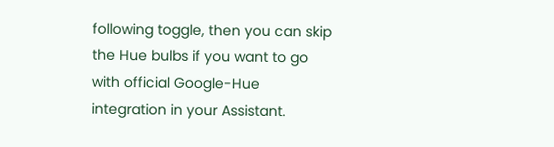following toggle, then you can skip the Hue bulbs if you want to go with official Google-Hue integration in your Assistant.